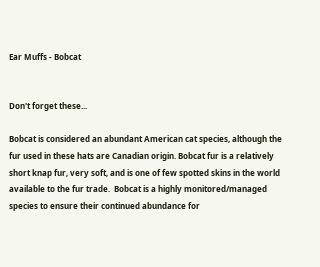Ear Muffs - Bobcat


Don't forget these...

Bobcat is considered an abundant American cat species, although the fur used in these hats are Canadian origin. Bobcat fur is a relatively short knap fur, very soft, and is one of few spotted skins in the world available to the fur trade.  Bobcat is a highly monitored/managed species to ensure their continued abundance for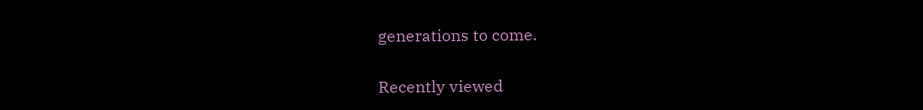generations to come.

Recently viewed